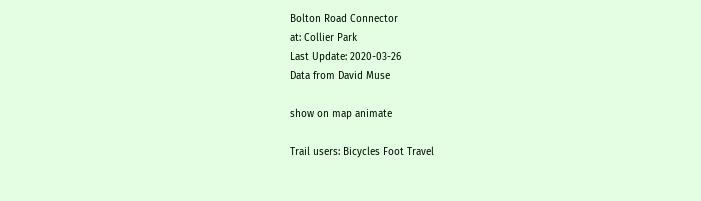Bolton Road Connector
at: Collier Park
Last Update: 2020-03-26
Data from David Muse

show on map animate

Trail users: Bicycles Foot Travel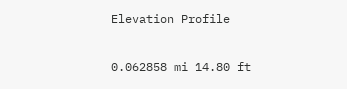Elevation Profile

0.062858 mi 14.80 ft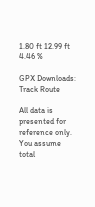1.80 ft 12.99 ft 4.46 %

GPX Downloads: Track Route

All data is presented for reference only. You assume total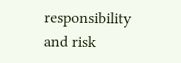responsibility and risk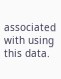associated with using this data.